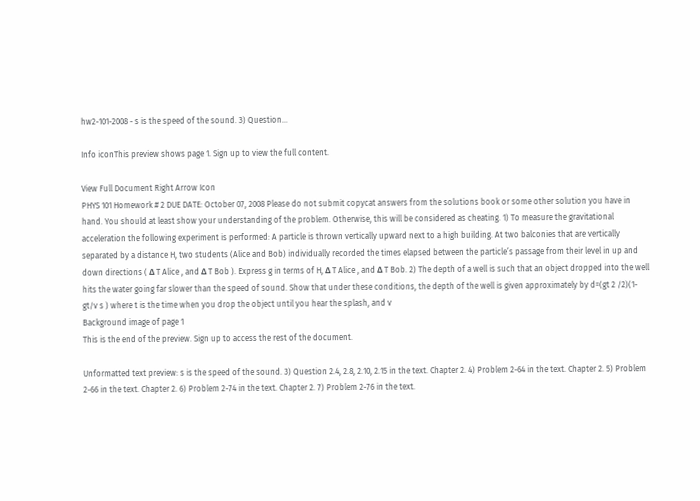hw2-101-2008 - s is the speed of the sound. 3) Question...

Info iconThis preview shows page 1. Sign up to view the full content.

View Full Document Right Arrow Icon
PHYS 101 Homework # 2 DUE DATE: October 07, 2008 Please do not submit copycat answers from the solutions book or some other solution you have in hand. You should at least show your understanding of the problem. Otherwise, this will be considered as cheating. 1) To measure the gravitational acceleration the following experiment is performed: A particle is thrown vertically upward next to a high building. At two balconies that are vertically separated by a distance H, two students (Alice and Bob) individually recorded the times elapsed between the particle’s passage from their level in up and down directions ( Δ T Alice , and Δ T Bob ). Express g in terms of H, Δ T Alice , and Δ T Bob. 2) The depth of a well is such that an object dropped into the well hits the water going far slower than the speed of sound. Show that under these conditions, the depth of the well is given approximately by d=(gt 2 /2)(1-gt/v s ) where t is the time when you drop the object until you hear the splash, and v
Background image of page 1
This is the end of the preview. Sign up to access the rest of the document.

Unformatted text preview: s is the speed of the sound. 3) Question 2.4, 2.8, 2.10, 2.15 in the text. Chapter 2. 4) Problem 2-64 in the text. Chapter 2. 5) Problem 2-66 in the text. Chapter 2. 6) Problem 2-74 in the text. Chapter 2. 7) Problem 2-76 in the text.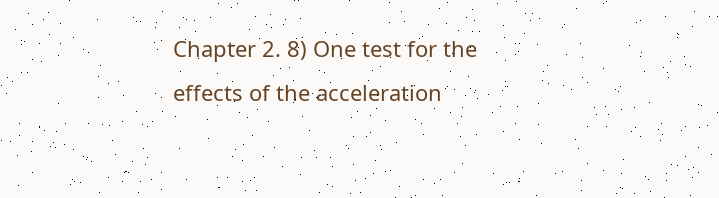Chapter 2. 8) One test for the effects of the acceleration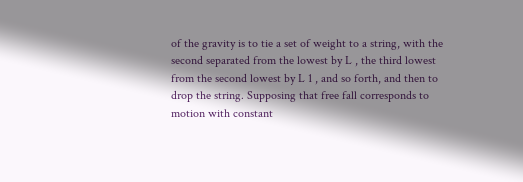of the gravity is to tie a set of weight to a string, with the second separated from the lowest by L , the third lowest from the second lowest by L 1 , and so forth, and then to drop the string. Supposing that free fall corresponds to motion with constant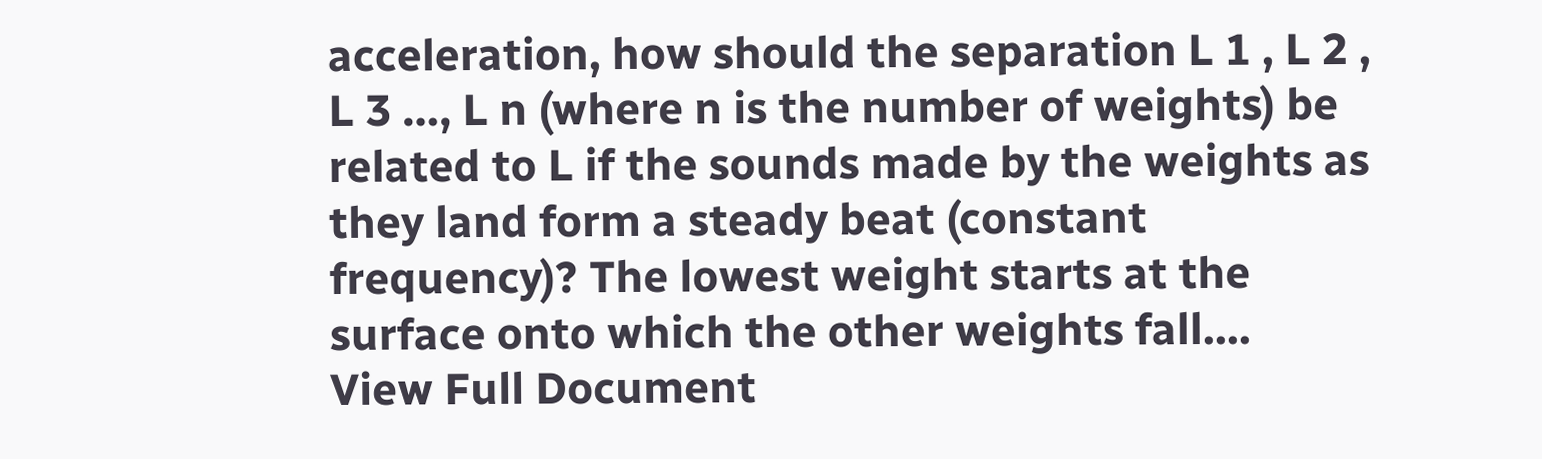acceleration, how should the separation L 1 , L 2 , L 3 …, L n (where n is the number of weights) be related to L if the sounds made by the weights as they land form a steady beat (constant frequency)? The lowest weight starts at the surface onto which the other weights fall....
View Full Document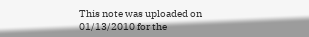This note was uploaded on 01/13/2010 for the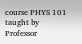course PHYS 101 taught by Professor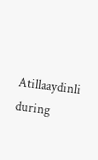Atillaaydinli during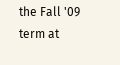the Fall '09 term at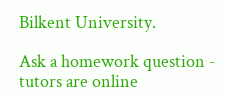Bilkent University.

Ask a homework question - tutors are online